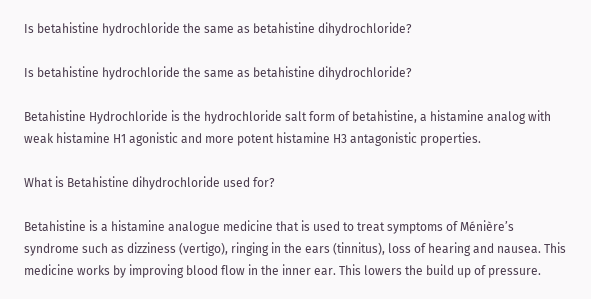Is betahistine hydrochloride the same as betahistine dihydrochloride?

Is betahistine hydrochloride the same as betahistine dihydrochloride?

Betahistine Hydrochloride is the hydrochloride salt form of betahistine, a histamine analog with weak histamine H1 agonistic and more potent histamine H3 antagonistic properties.

What is Betahistine dihydrochloride used for?

Betahistine is a histamine analogue medicine that is used to treat symptoms of Ménière’s syndrome such as dizziness (vertigo), ringing in the ears (tinnitus), loss of hearing and nausea. This medicine works by improving blood flow in the inner ear. This lowers the build up of pressure.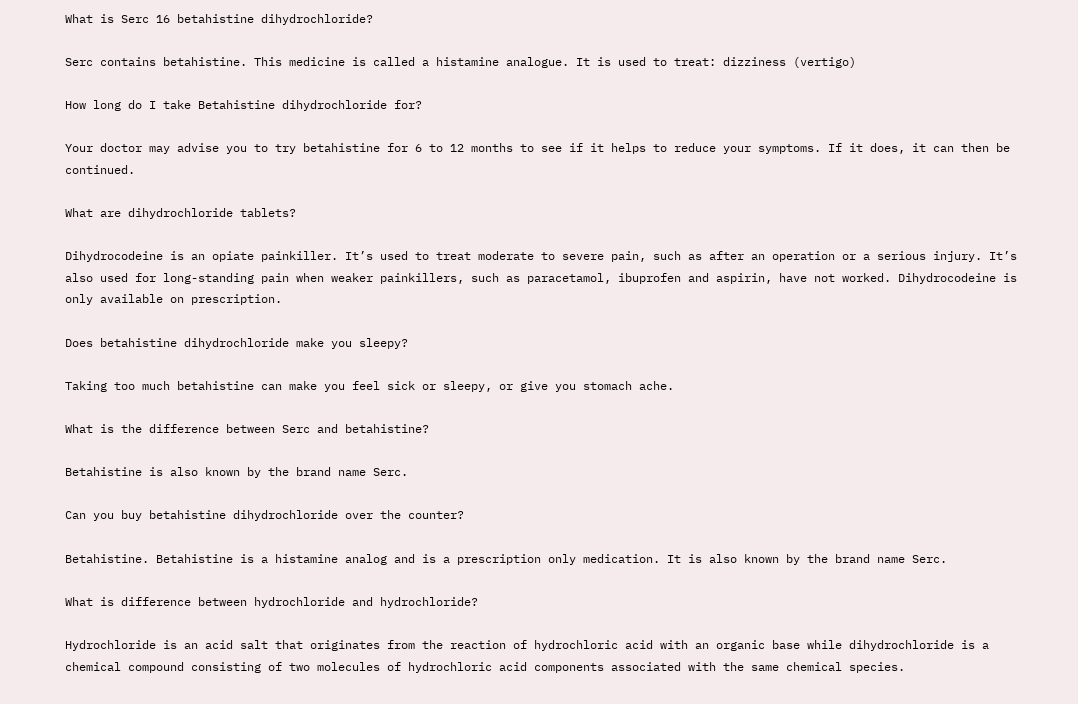What is Serc 16 betahistine dihydrochloride?

Serc contains betahistine. This medicine is called a histamine analogue. It is used to treat: dizziness (vertigo)

How long do I take Betahistine dihydrochloride for?

Your doctor may advise you to try betahistine for 6 to 12 months to see if it helps to reduce your symptoms. If it does, it can then be continued.

What are dihydrochloride tablets?

Dihydrocodeine is an opiate painkiller. It’s used to treat moderate to severe pain, such as after an operation or a serious injury. It’s also used for long-standing pain when weaker painkillers, such as paracetamol, ibuprofen and aspirin, have not worked. Dihydrocodeine is only available on prescription.

Does betahistine dihydrochloride make you sleepy?

Taking too much betahistine can make you feel sick or sleepy, or give you stomach ache.

What is the difference between Serc and betahistine?

Betahistine is also known by the brand name Serc.

Can you buy betahistine dihydrochloride over the counter?

Betahistine. Betahistine is a histamine analog and is a prescription only medication. It is also known by the brand name Serc.

What is difference between hydrochloride and hydrochloride?

Hydrochloride is an acid salt that originates from the reaction of hydrochloric acid with an organic base while dihydrochloride is a chemical compound consisting of two molecules of hydrochloric acid components associated with the same chemical species.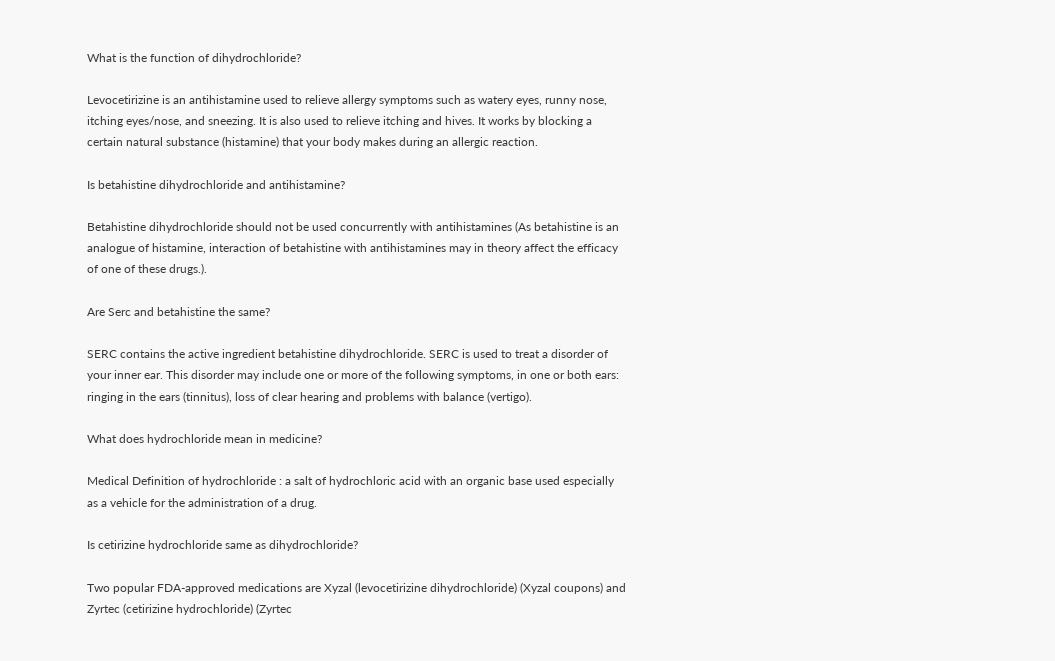What is the function of dihydrochloride?

Levocetirizine is an antihistamine used to relieve allergy symptoms such as watery eyes, runny nose, itching eyes/nose, and sneezing. It is also used to relieve itching and hives. It works by blocking a certain natural substance (histamine) that your body makes during an allergic reaction.

Is betahistine dihydrochloride and antihistamine?

Betahistine dihydrochloride should not be used concurrently with antihistamines (As betahistine is an analogue of histamine, interaction of betahistine with antihistamines may in theory affect the efficacy of one of these drugs.).

Are Serc and betahistine the same?

SERC contains the active ingredient betahistine dihydrochloride. SERC is used to treat a disorder of your inner ear. This disorder may include one or more of the following symptoms, in one or both ears: ringing in the ears (tinnitus), loss of clear hearing and problems with balance (vertigo).

What does hydrochloride mean in medicine?

Medical Definition of hydrochloride : a salt of hydrochloric acid with an organic base used especially as a vehicle for the administration of a drug.

Is cetirizine hydrochloride same as dihydrochloride?

Two popular FDA-approved medications are Xyzal (levocetirizine dihydrochloride) (Xyzal coupons) and Zyrtec (cetirizine hydrochloride) (Zyrtec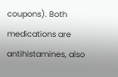coupons). Both medications are antihistamines, also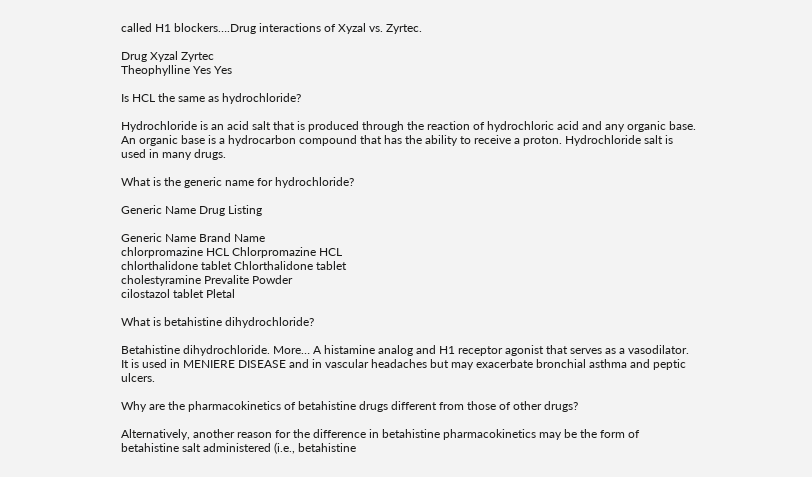called H1 blockers….Drug interactions of Xyzal vs. Zyrtec.

Drug Xyzal Zyrtec
Theophylline Yes Yes

Is HCL the same as hydrochloride?

Hydrochloride is an acid salt that is produced through the reaction of hydrochloric acid and any organic base. An organic base is a hydrocarbon compound that has the ability to receive a proton. Hydrochloride salt is used in many drugs.

What is the generic name for hydrochloride?

Generic Name Drug Listing

Generic Name Brand Name
chlorpromazine HCL Chlorpromazine HCL
chlorthalidone tablet Chlorthalidone tablet
cholestyramine Prevalite Powder
cilostazol tablet Pletal

What is betahistine dihydrochloride?

Betahistine dihydrochloride. More… A histamine analog and H1 receptor agonist that serves as a vasodilator. It is used in MENIERE DISEASE and in vascular headaches but may exacerbate bronchial asthma and peptic ulcers.

Why are the pharmacokinetics of betahistine drugs different from those of other drugs?

Alternatively, another reason for the difference in betahistine pharmacokinetics may be the form of betahistine salt administered (i.e., betahistine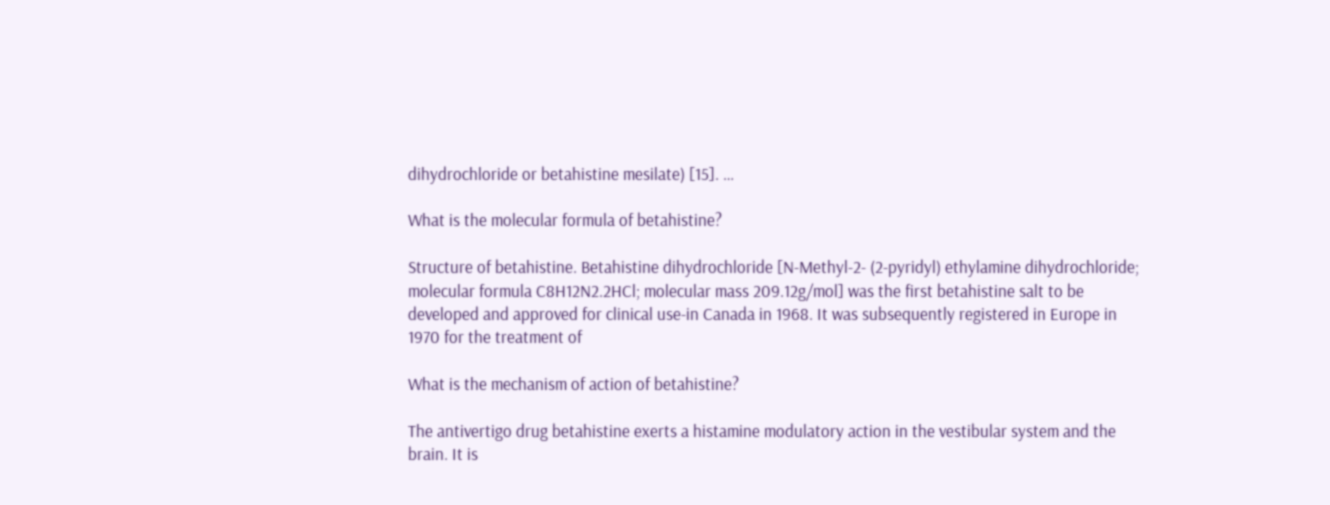dihydrochloride or betahistine mesilate) [15]. …

What is the molecular formula of betahistine?

Structure of betahistine. Betahistine dihydrochloride [N-Methyl-2- (2-pyridyl) ethylamine dihydrochloride; molecular formula C8H12N2.2HCl; molecular mass 209.12g/mol] was the first betahistine salt to be developed and approved for clinical use-in Canada in 1968. It was subsequently registered in Europe in 1970 for the treatment of

What is the mechanism of action of betahistine?

The antivertigo drug betahistine exerts a histamine modulatory action in the vestibular system and the brain. It is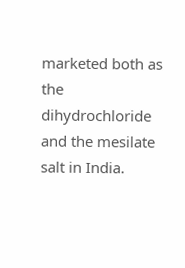marketed both as the dihydrochloride and the mesilate salt in India.